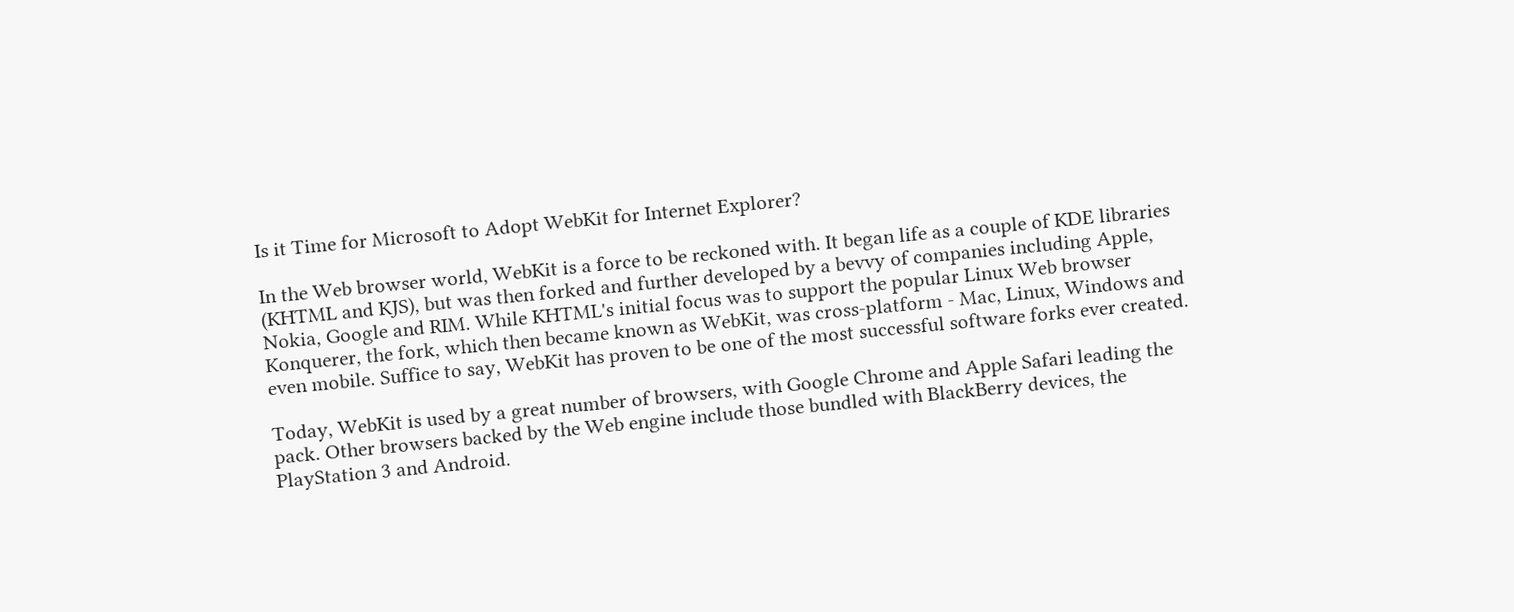Is it Time for Microsoft to Adopt WebKit for Internet Explorer?

In the Web browser world, WebKit is a force to be reckoned with. It began life as a couple of KDE libraries (KHTML and KJS), but was then forked and further developed by a bevvy of companies including Apple, Nokia, Google and RIM. While KHTML's initial focus was to support the popular Linux Web browser Konquerer, the fork, which then became known as WebKit, was cross-platform - Mac, Linux, Windows and even mobile. Suffice to say, WebKit has proven to be one of the most successful software forks ever created.

Today, WebKit is used by a great number of browsers, with Google Chrome and Apple Safari leading the pack. Other browsers backed by the Web engine include those bundled with BlackBerry devices, the PlayStation 3 and Android.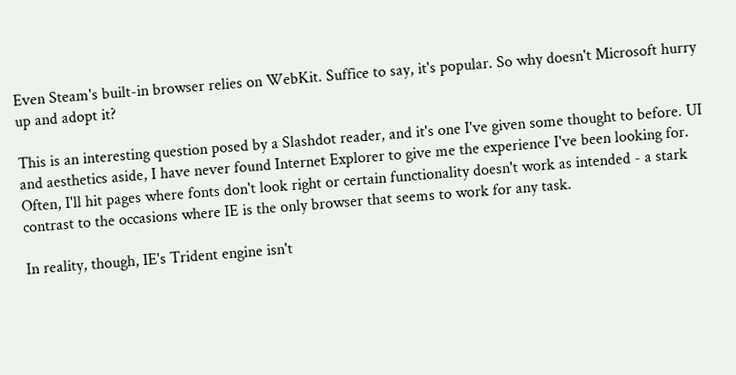Even Steam's built-in browser relies on WebKit. Suffice to say, it's popular. So why doesn't Microsoft hurry up and adopt it?

This is an interesting question posed by a Slashdot reader, and it's one I've given some thought to before. UI and aesthetics aside, I have never found Internet Explorer to give me the experience I've been looking for. Often, I'll hit pages where fonts don't look right or certain functionality doesn't work as intended - a stark contrast to the occasions where IE is the only browser that seems to work for any task.

In reality, though, IE's Trident engine isn't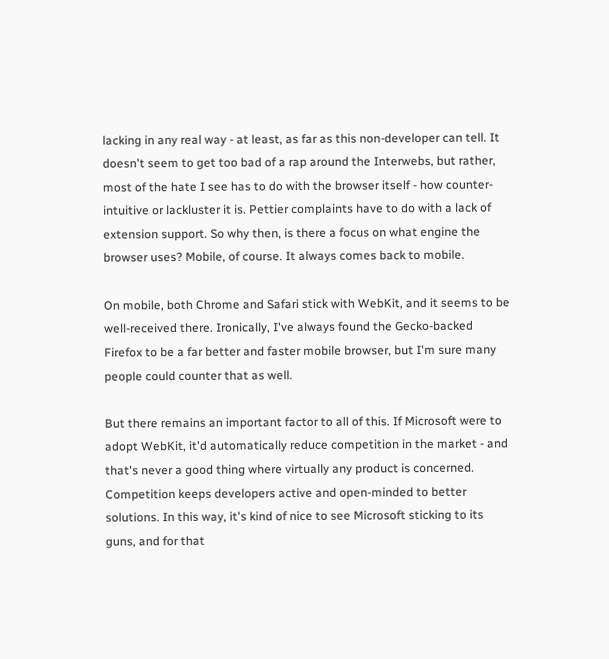lacking in any real way - at least, as far as this non-developer can tell. It doesn't seem to get too bad of a rap around the Interwebs, but rather, most of the hate I see has to do with the browser itself - how counter-intuitive or lackluster it is. Pettier complaints have to do with a lack of extension support. So why then, is there a focus on what engine the browser uses? Mobile, of course. It always comes back to mobile.

On mobile, both Chrome and Safari stick with WebKit, and it seems to be well-received there. Ironically, I've always found the Gecko-backed Firefox to be a far better and faster mobile browser, but I'm sure many people could counter that as well.

But there remains an important factor to all of this. If Microsoft were to adopt WebKit, it'd automatically reduce competition in the market - and that's never a good thing where virtually any product is concerned. Competition keeps developers active and open-minded to better solutions. In this way, it's kind of nice to see Microsoft sticking to its guns, and for that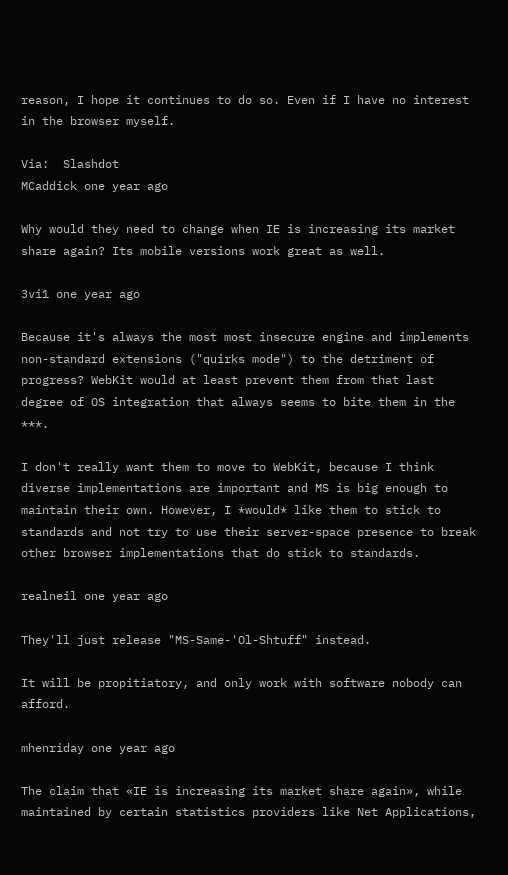reason, I hope it continues to do so. Even if I have no interest in the browser myself.

Via:  Slashdot
MCaddick one year ago

Why would they need to change when IE is increasing its market share again? Its mobile versions work great as well.

3vi1 one year ago

Because it's always the most most insecure engine and implements non-standard extensions ("quirks mode") to the detriment of progress? WebKit would at least prevent them from that last degree of OS integration that always seems to bite them in the ***.

I don't really want them to move to WebKit, because I think diverse implementations are important and MS is big enough to maintain their own. However, I *would* like them to stick to standards and not try to use their server-space presence to break other browser implementations that do stick to standards.

realneil one year ago

They'll just release "MS-Same-'Ol-Shtuff" instead.

It will be propitiatory, and only work with software nobody can afford.

mhenriday one year ago

The claim that «IE is increasing its market share again», while maintained by certain statistics providers like Net Applications,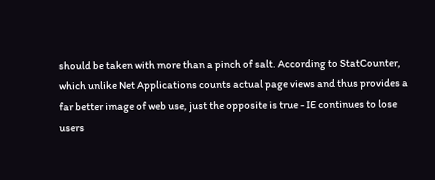should be taken with more than a pinch of salt. According to StatCounter, which unlike Net Applications counts actual page views and thus provides a far better image of web use, just the opposite is true - IE continues to lose users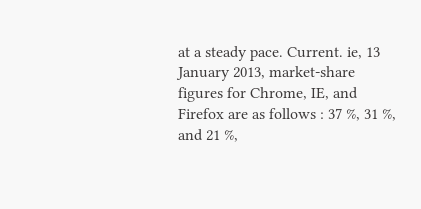at a steady pace. Current. ie, 13 January 2013, market-share figures for Chrome, IE, and Firefox are as follows : 37 %, 31 %, and 21 %,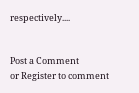respectively....


Post a Comment
or Register to comment